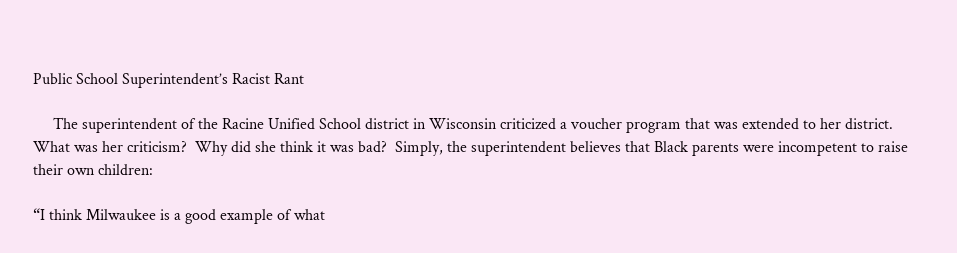Public School Superintendent’s Racist Rant

     The superintendent of the Racine Unified School district in Wisconsin criticized a voucher program that was extended to her district.  What was her criticism?  Why did she think it was bad?  Simply, the superintendent believes that Black parents were incompetent to raise their own children:

“I think Milwaukee is a good example of what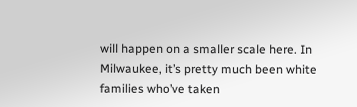will happen on a smaller scale here. In Milwaukee, it’s pretty much been white families who’ve taken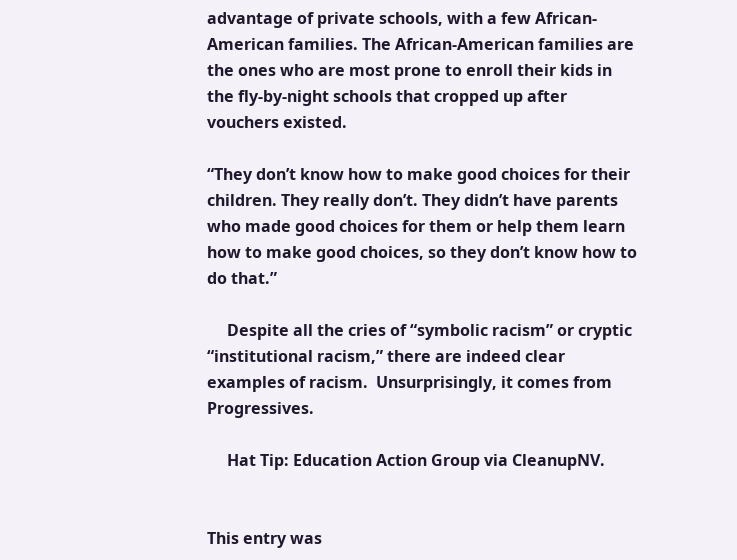advantage of private schools, with a few African-American families. The African-American families are the ones who are most prone to enroll their kids in the fly-by-night schools that cropped up after vouchers existed.

“They don’t know how to make good choices for their children. They really don’t. They didn’t have parents who made good choices for them or help them learn how to make good choices, so they don’t know how to do that.”

     Despite all the cries of “symbolic racism” or cryptic “institutional racism,” there are indeed clear examples of racism.  Unsurprisingly, it comes from Progressives.

     Hat Tip: Education Action Group via CleanupNV.


This entry was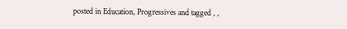posted in Education, Progressives and tagged , ,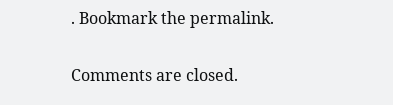. Bookmark the permalink.

Comments are closed.